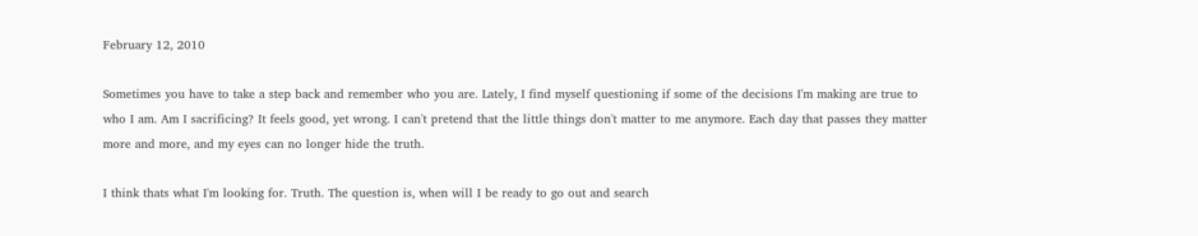February 12, 2010

Sometimes you have to take a step back and remember who you are. Lately, I find myself questioning if some of the decisions I'm making are true to who I am. Am I sacrificing? It feels good, yet wrong. I can't pretend that the little things don't matter to me anymore. Each day that passes they matter more and more, and my eyes can no longer hide the truth.

I think thats what I'm looking for. Truth. The question is, when will I be ready to go out and search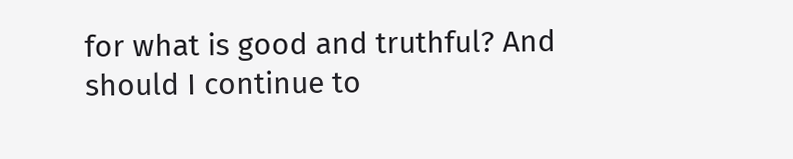for what is good and truthful? And should I continue to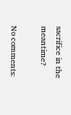sacrifice in the meantime?

No comments: